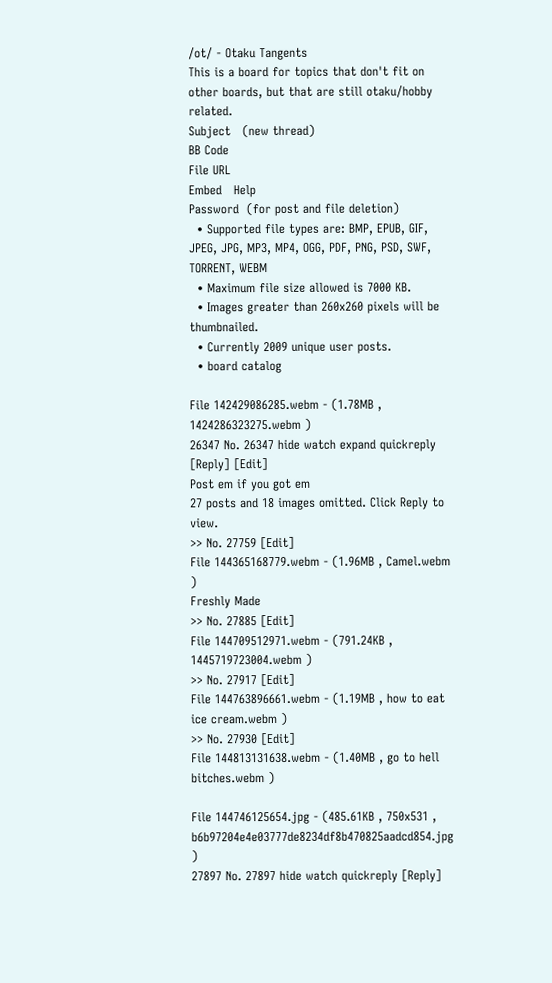/ot/ - Otaku Tangents
This is a board for topics that don't fit on other boards, but that are still otaku/hobby related.
Subject   (new thread)
BB Code
File URL
Embed   Help
Password  (for post and file deletion)
  • Supported file types are: BMP, EPUB, GIF, JPEG, JPG, MP3, MP4, OGG, PDF, PNG, PSD, SWF, TORRENT, WEBM
  • Maximum file size allowed is 7000 KB.
  • Images greater than 260x260 pixels will be thumbnailed.
  • Currently 2009 unique user posts.
  • board catalog

File 142429086285.webm - (1.78MB , 1424286323275.webm )
26347 No. 26347 hide watch expand quickreply [Reply] [Edit]
Post em if you got em
27 posts and 18 images omitted. Click Reply to view.
>> No. 27759 [Edit]
File 144365168779.webm - (1.96MB , Camel.webm )
Freshly Made
>> No. 27885 [Edit]
File 144709512971.webm - (791.24KB , 1445719723004.webm )
>> No. 27917 [Edit]
File 144763896661.webm - (1.19MB , how to eat ice cream.webm )
>> No. 27930 [Edit]
File 144813131638.webm - (1.40MB , go to hell bitches.webm )

File 144746125654.jpg - (485.61KB , 750x531 , b6b97204e4e03777de8234df8b470825aadcd854.jpg )
27897 No. 27897 hide watch quickreply [Reply]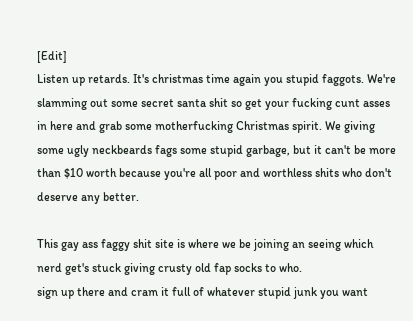[Edit]
Listen up retards. It's christmas time again you stupid faggots. We're slamming out some secret santa shit so get your fucking cunt asses in here and grab some motherfucking Christmas spirit. We giving some ugly neckbeards fags some stupid garbage, but it can't be more than $10 worth because you're all poor and worthless shits who don't deserve any better.

This gay ass faggy shit site is where we be joining an seeing which nerd get's stuck giving crusty old fap socks to who.
sign up there and cram it full of whatever stupid junk you want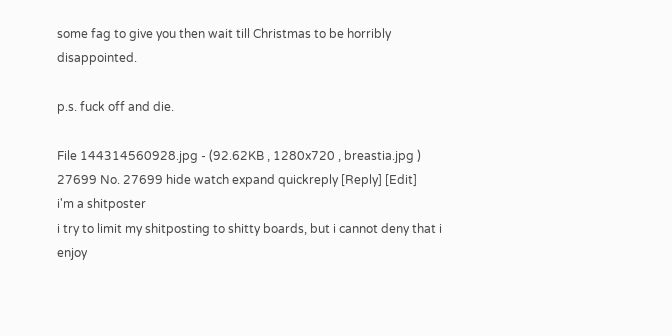some fag to give you then wait till Christmas to be horribly disappointed.

p.s. fuck off and die.

File 144314560928.jpg - (92.62KB , 1280x720 , breastia.jpg )
27699 No. 27699 hide watch expand quickreply [Reply] [Edit]
i'm a shitposter
i try to limit my shitposting to shitty boards, but i cannot deny that i enjoy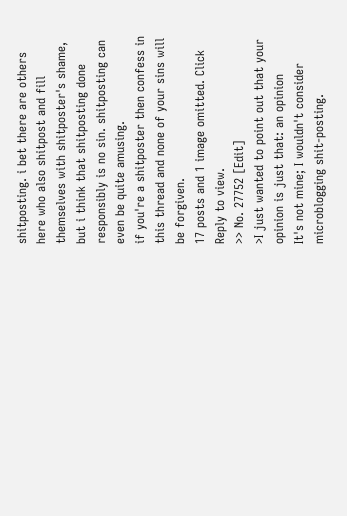shitposting. i bet there are others here who also shitpost and fill themselves with shitposter's shame, but i think that shitposting done responsibly is no sin. shitposting can even be quite amusing.
if you're a shitposter then confess in this thread and none of your sins will be forgiven.
17 posts and 1 image omitted. Click Reply to view.
>> No. 27752 [Edit]
>I just wanted to point out that your opinion is just that: an opinion
It's not mine; I wouldn't consider microblogging shit-posting.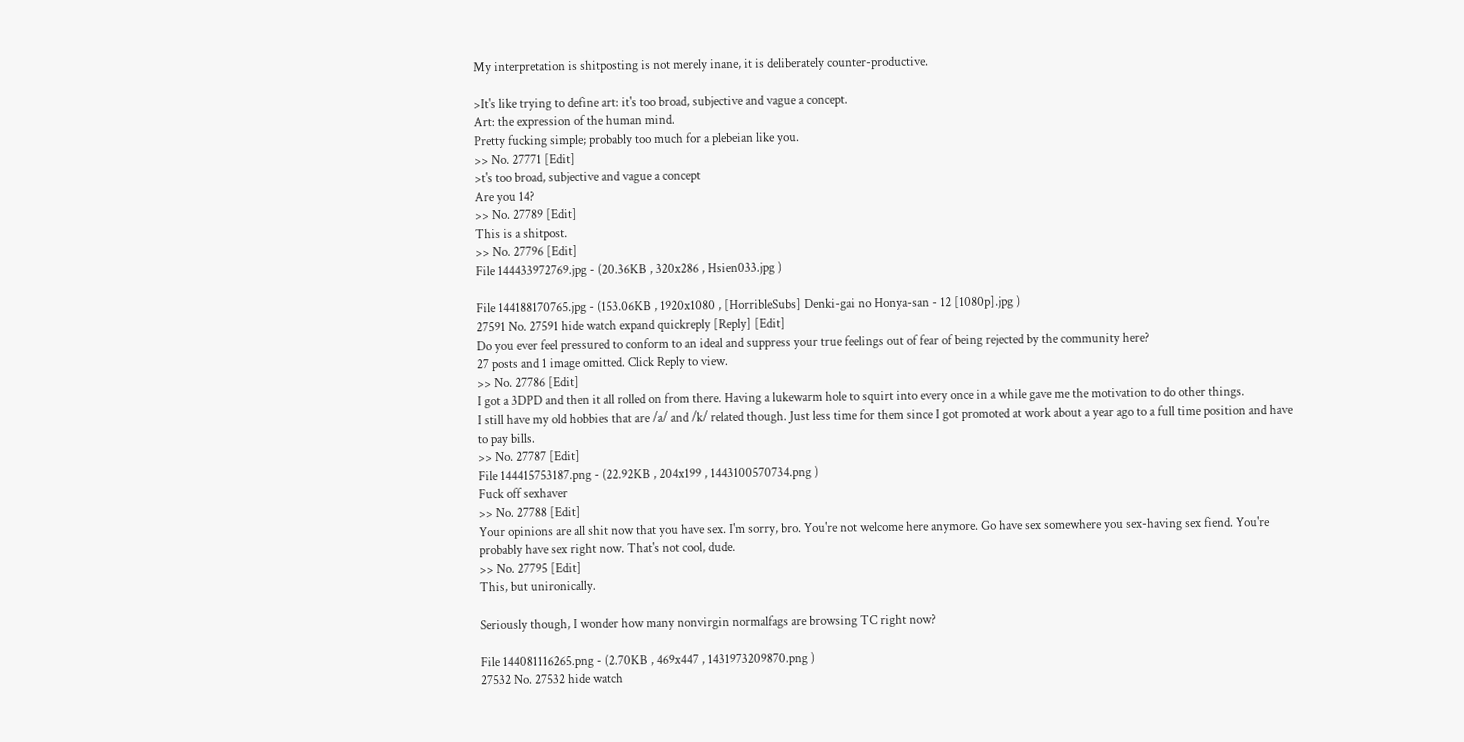My interpretation is shitposting is not merely inane, it is deliberately counter-productive.

>It's like trying to define art: it's too broad, subjective and vague a concept.
Art: the expression of the human mind.
Pretty fucking simple; probably too much for a plebeian like you.
>> No. 27771 [Edit]
>t's too broad, subjective and vague a concept
Are you 14?
>> No. 27789 [Edit]
This is a shitpost.
>> No. 27796 [Edit]
File 144433972769.jpg - (20.36KB , 320x286 , Hsien033.jpg )

File 144188170765.jpg - (153.06KB , 1920x1080 , [HorribleSubs] Denki-gai no Honya-san - 12 [1080p].jpg )
27591 No. 27591 hide watch expand quickreply [Reply] [Edit]
Do you ever feel pressured to conform to an ideal and suppress your true feelings out of fear of being rejected by the community here?
27 posts and 1 image omitted. Click Reply to view.
>> No. 27786 [Edit]
I got a 3DPD and then it all rolled on from there. Having a lukewarm hole to squirt into every once in a while gave me the motivation to do other things.
I still have my old hobbies that are /a/ and /k/ related though. Just less time for them since I got promoted at work about a year ago to a full time position and have to pay bills.
>> No. 27787 [Edit]
File 144415753187.png - (22.92KB , 204x199 , 1443100570734.png )
Fuck off sexhaver
>> No. 27788 [Edit]
Your opinions are all shit now that you have sex. I'm sorry, bro. You're not welcome here anymore. Go have sex somewhere you sex-having sex fiend. You're probably have sex right now. That's not cool, dude.
>> No. 27795 [Edit]
This, but unironically.

Seriously though, I wonder how many nonvirgin normalfags are browsing TC right now?

File 144081116265.png - (2.70KB , 469x447 , 1431973209870.png )
27532 No. 27532 hide watch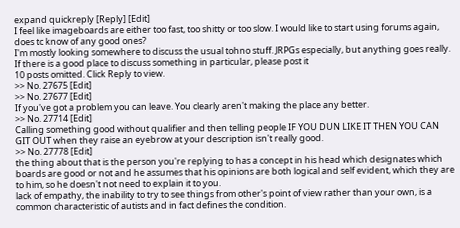expand quickreply [Reply] [Edit]
I feel like imageboards are either too fast, too shitty or too slow. I would like to start using forums again, does tc know of any good ones?
I'm mostly looking somewhere to discuss the usual tohno stuff. JRPGs especially, but anything goes really.
If there is a good place to discuss something in particular, please post it
10 posts omitted. Click Reply to view.
>> No. 27675 [Edit]
>> No. 27677 [Edit]
If you've got a problem you can leave. You clearly aren't making the place any better.
>> No. 27714 [Edit]
Calling something good without qualifier and then telling people IF YOU DUN LIKE IT THEN YOU CAN GIT OUT when they raise an eyebrow at your description isn't really good.
>> No. 27778 [Edit]
the thing about that is the person you're replying to has a concept in his head which designates which boards are good or not and he assumes that his opinions are both logical and self evident, which they are to him, so he doesn't not need to explain it to you.
lack of empathy, the inability to try to see things from other's point of view rather than your own, is a common characteristic of autists and in fact defines the condition.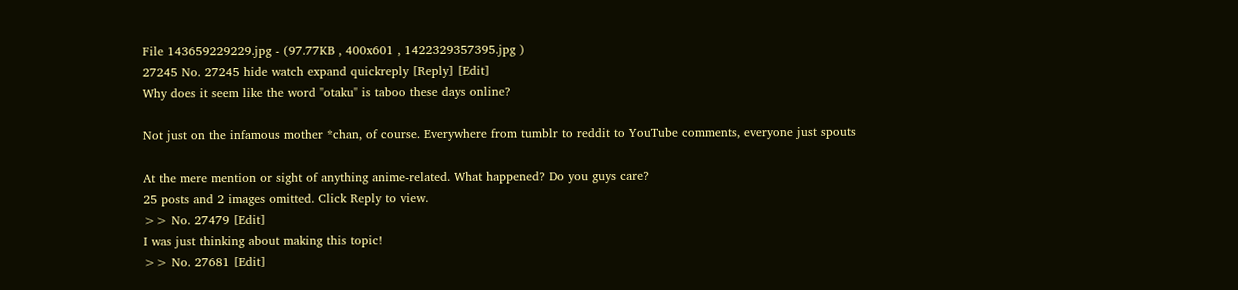File 143659229229.jpg - (97.77KB , 400x601 , 1422329357395.jpg )
27245 No. 27245 hide watch expand quickreply [Reply] [Edit]
Why does it seem like the word "otaku" is taboo these days online?

Not just on the infamous mother *chan, of course. Everywhere from tumblr to reddit to YouTube comments, everyone just spouts

At the mere mention or sight of anything anime-related. What happened? Do you guys care?
25 posts and 2 images omitted. Click Reply to view.
>> No. 27479 [Edit]
I was just thinking about making this topic!
>> No. 27681 [Edit]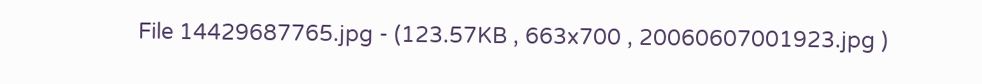File 14429687765.jpg - (123.57KB , 663x700 , 20060607001923.jpg )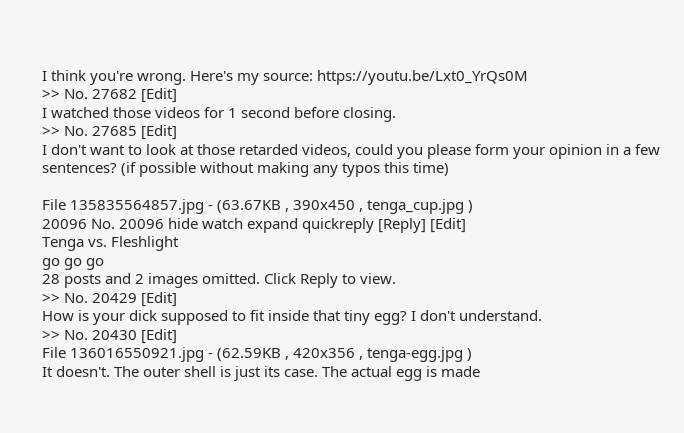I think you're wrong. Here's my source: https://youtu.be/Lxt0_YrQs0M
>> No. 27682 [Edit]
I watched those videos for 1 second before closing.
>> No. 27685 [Edit]
I don't want to look at those retarded videos, could you please form your opinion in a few sentences? (if possible without making any typos this time)

File 135835564857.jpg - (63.67KB , 390x450 , tenga_cup.jpg )
20096 No. 20096 hide watch expand quickreply [Reply] [Edit]
Tenga vs. Fleshlight
go go go
28 posts and 2 images omitted. Click Reply to view.
>> No. 20429 [Edit]
How is your dick supposed to fit inside that tiny egg? I don't understand.
>> No. 20430 [Edit]
File 136016550921.jpg - (62.59KB , 420x356 , tenga-egg.jpg )
It doesn't. The outer shell is just its case. The actual egg is made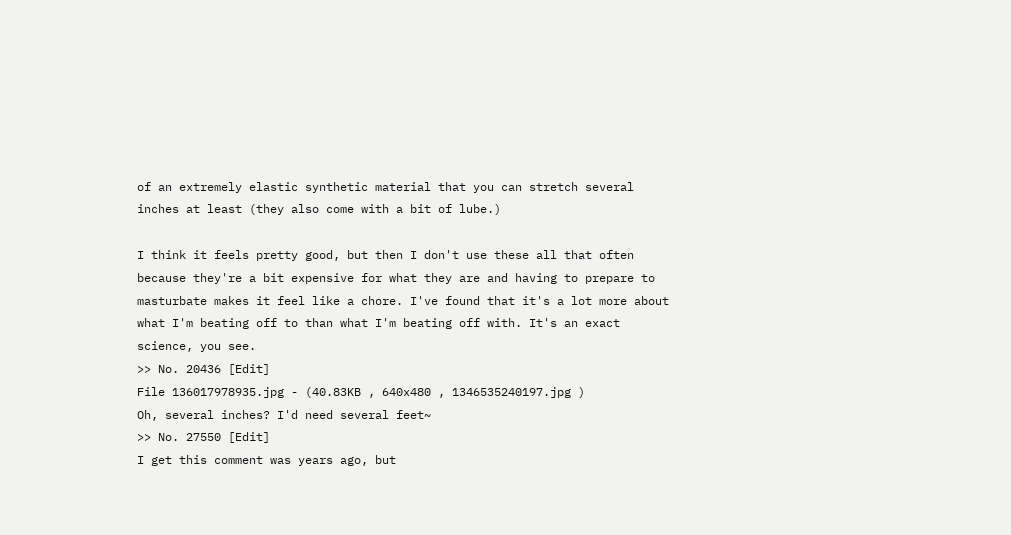of an extremely elastic synthetic material that you can stretch several inches at least (they also come with a bit of lube.)

I think it feels pretty good, but then I don't use these all that often because they're a bit expensive for what they are and having to prepare to masturbate makes it feel like a chore. I've found that it's a lot more about what I'm beating off to than what I'm beating off with. It's an exact science, you see.
>> No. 20436 [Edit]
File 136017978935.jpg - (40.83KB , 640x480 , 1346535240197.jpg )
Oh, several inches? I'd need several feet~
>> No. 27550 [Edit]
I get this comment was years ago, but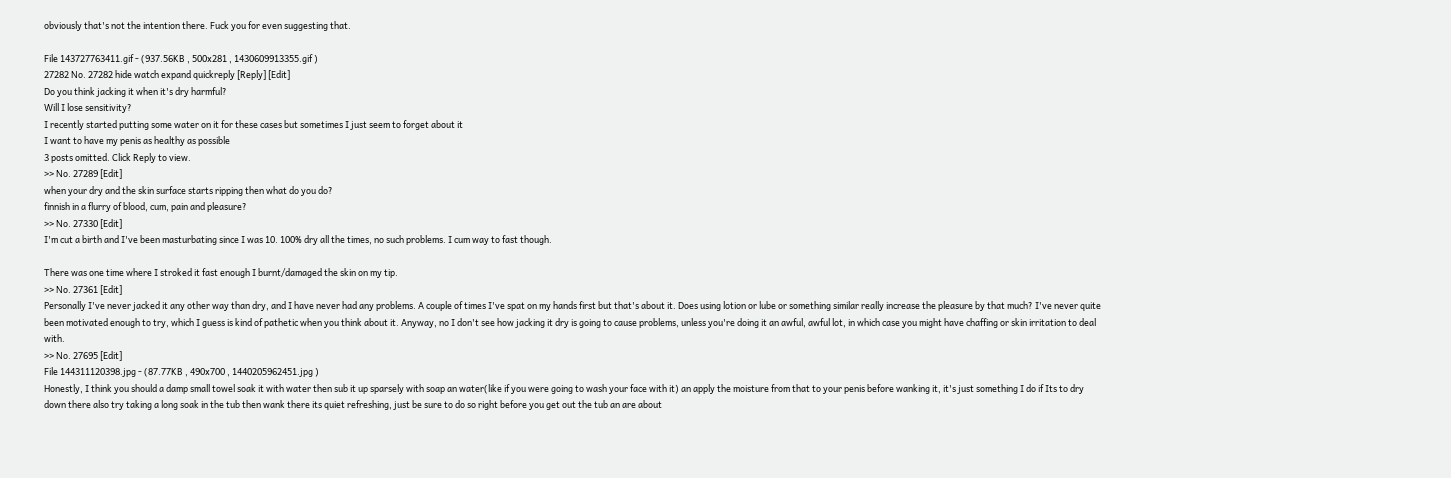obviously that's not the intention there. Fuck you for even suggesting that.

File 143727763411.gif - (937.56KB , 500x281 , 1430609913355.gif )
27282 No. 27282 hide watch expand quickreply [Reply] [Edit]
Do you think jacking it when it's dry harmful?
Will I lose sensitivity?
I recently started putting some water on it for these cases but sometimes I just seem to forget about it
I want to have my penis as healthy as possible
3 posts omitted. Click Reply to view.
>> No. 27289 [Edit]
when your dry and the skin surface starts ripping then what do you do?
finnish in a flurry of blood, cum, pain and pleasure?
>> No. 27330 [Edit]
I'm cut a birth and I've been masturbating since I was 10. 100% dry all the times, no such problems. I cum way to fast though.

There was one time where I stroked it fast enough I burnt/damaged the skin on my tip.
>> No. 27361 [Edit]
Personally I've never jacked it any other way than dry, and I have never had any problems. A couple of times I've spat on my hands first but that's about it. Does using lotion or lube or something similar really increase the pleasure by that much? I've never quite been motivated enough to try, which I guess is kind of pathetic when you think about it. Anyway, no I don't see how jacking it dry is going to cause problems, unless you're doing it an awful, awful lot, in which case you might have chaffing or skin irritation to deal with.
>> No. 27695 [Edit]
File 144311120398.jpg - (87.77KB , 490x700 , 1440205962451.jpg )
Honestly, I think you should a damp small towel soak it with water then sub it up sparsely with soap an water(like if you were going to wash your face with it) an apply the moisture from that to your penis before wanking it, it's just something I do if Its to dry down there also try taking a long soak in the tub then wank there its quiet refreshing, just be sure to do so right before you get out the tub an are about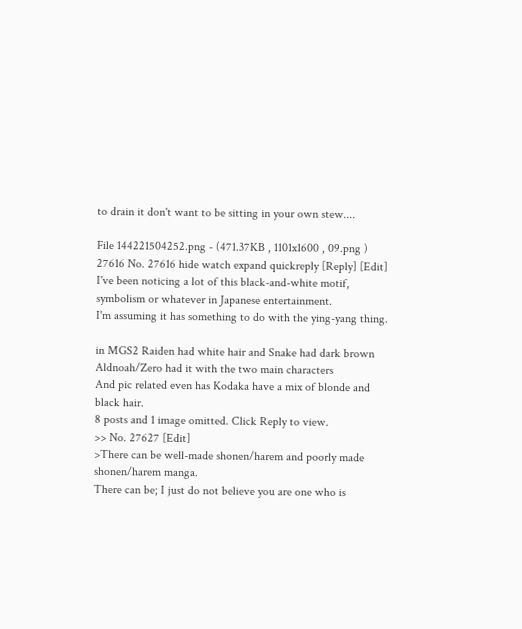to drain it don't want to be sitting in your own stew....

File 144221504252.png - (471.37KB , 1101x1600 , 09.png )
27616 No. 27616 hide watch expand quickreply [Reply] [Edit]
I've been noticing a lot of this black-and-white motif, symbolism or whatever in Japanese entertainment.
I'm assuming it has something to do with the ying-yang thing.

in MGS2 Raiden had white hair and Snake had dark brown
Aldnoah/Zero had it with the two main characters
And pic related even has Kodaka have a mix of blonde and black hair.
8 posts and 1 image omitted. Click Reply to view.
>> No. 27627 [Edit]
>There can be well-made shonen/harem and poorly made shonen/harem manga.
There can be; I just do not believe you are one who is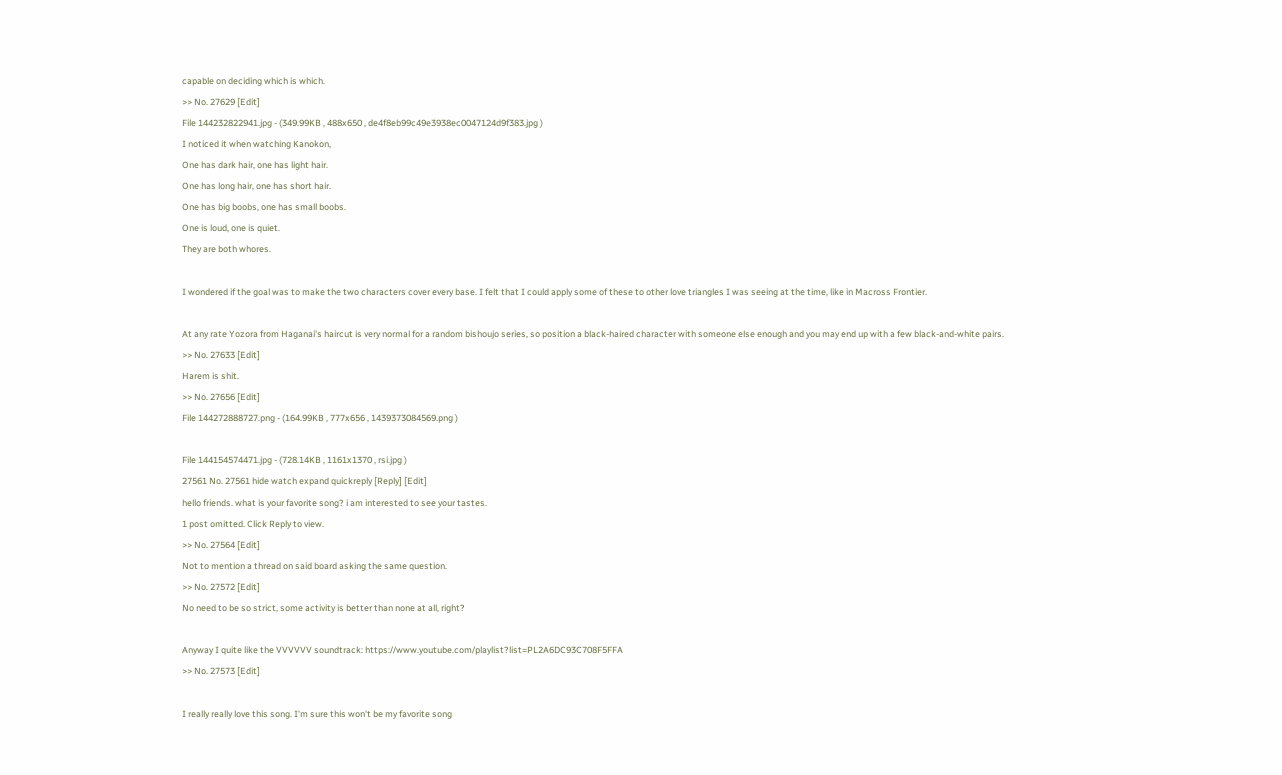capable on deciding which is which.
>> No. 27629 [Edit]
File 144232822941.jpg - (349.99KB , 488x650 , de4f8eb99c49e3938ec0047124d9f383.jpg )
I noticed it when watching Kanokon,
One has dark hair, one has light hair.
One has long hair, one has short hair.
One has big boobs, one has small boobs.
One is loud, one is quiet.
They are both whores.

I wondered if the goal was to make the two characters cover every base. I felt that I could apply some of these to other love triangles I was seeing at the time, like in Macross Frontier.

At any rate Yozora from Haganai's haircut is very normal for a random bishoujo series, so position a black-haired character with someone else enough and you may end up with a few black-and-white pairs.
>> No. 27633 [Edit]
Harem is shit.
>> No. 27656 [Edit]
File 144272888727.png - (164.99KB , 777x656 , 1439373084569.png )

File 144154574471.jpg - (728.14KB , 1161x1370 , rsi.jpg )
27561 No. 27561 hide watch expand quickreply [Reply] [Edit]
hello friends. what is your favorite song? i am interested to see your tastes.
1 post omitted. Click Reply to view.
>> No. 27564 [Edit]
Not to mention a thread on said board asking the same question.
>> No. 27572 [Edit]
No need to be so strict, some activity is better than none at all, right?

Anyway I quite like the VVVVVV soundtrack: https://www.youtube.com/playlist?list=PL2A6DC93C708F5FFA
>> No. 27573 [Edit]

I really really love this song. I'm sure this won't be my favorite song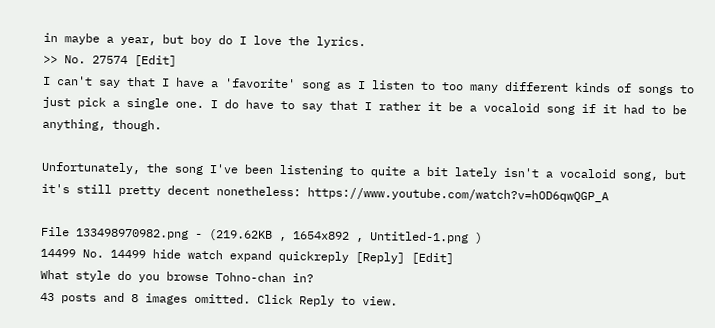in maybe a year, but boy do I love the lyrics.
>> No. 27574 [Edit]
I can't say that I have a 'favorite' song as I listen to too many different kinds of songs to just pick a single one. I do have to say that I rather it be a vocaloid song if it had to be anything, though.

Unfortunately, the song I've been listening to quite a bit lately isn't a vocaloid song, but it's still pretty decent nonetheless: https://www.youtube.com/watch?v=hOD6qwQGP_A

File 133498970982.png - (219.62KB , 1654x892 , Untitled-1.png )
14499 No. 14499 hide watch expand quickreply [Reply] [Edit]
What style do you browse Tohno-chan in?
43 posts and 8 images omitted. Click Reply to view.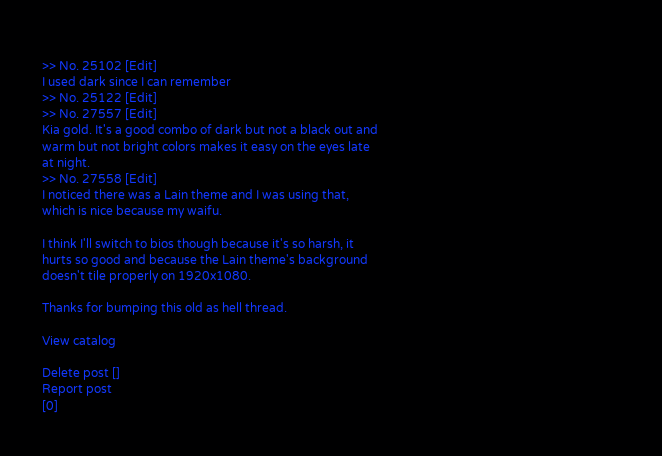>> No. 25102 [Edit]
I used dark since I can remember
>> No. 25122 [Edit]
>> No. 27557 [Edit]
Kia gold. It's a good combo of dark but not a black out and warm but not bright colors makes it easy on the eyes late at night.
>> No. 27558 [Edit]
I noticed there was a Lain theme and I was using that, which is nice because my waifu.

I think I'll switch to bios though because it's so harsh, it hurts so good and because the Lain theme's background doesn't tile properly on 1920x1080.

Thanks for bumping this old as hell thread.

View catalog

Delete post []
Report post
[0]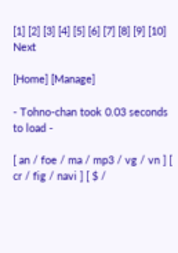[1] [2] [3] [4] [5] [6] [7] [8] [9] [10] Next

[Home] [Manage]

- Tohno-chan took 0.03 seconds to load -

[ an / foe / ma / mp3 / vg / vn ] [ cr / fig / navi ] [ $ /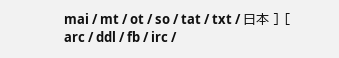mai / mt / ot / so / tat / txt / 日本 ] [ arc / ddl / fb / irc /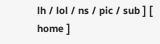lh / lol / ns / pic / sub ] [ home ]